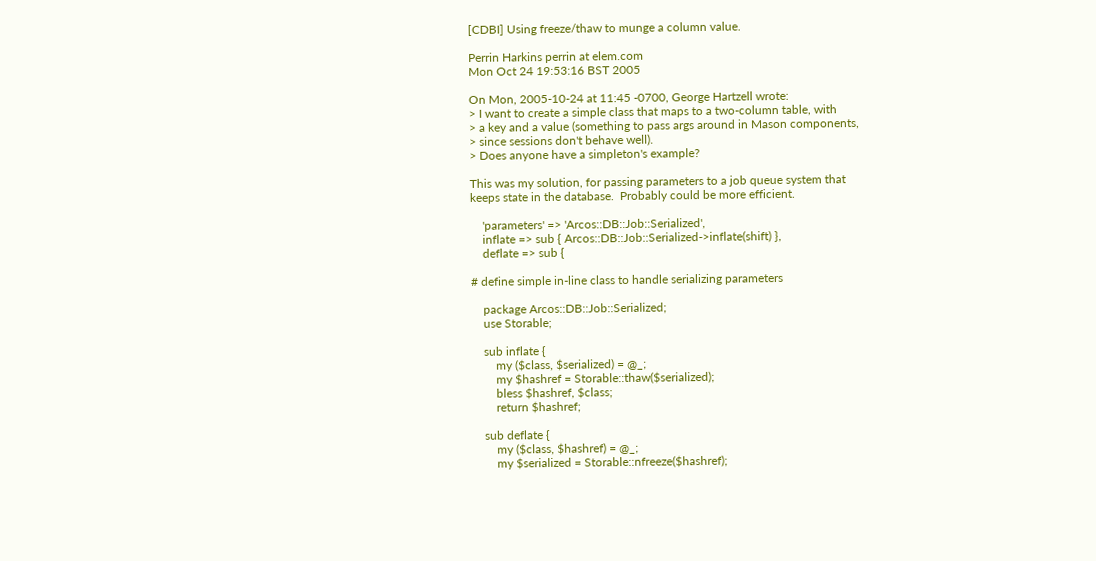[CDBI] Using freeze/thaw to munge a column value.

Perrin Harkins perrin at elem.com
Mon Oct 24 19:53:16 BST 2005

On Mon, 2005-10-24 at 11:45 -0700, George Hartzell wrote:
> I want to create a simple class that maps to a two-column table, with
> a key and a value (something to pass args around in Mason components,
> since sessions don't behave well).
> Does anyone have a simpleton's example?

This was my solution, for passing parameters to a job queue system that
keeps state in the database.  Probably could be more efficient.

    'parameters' => 'Arcos::DB::Job::Serialized',
    inflate => sub { Arcos::DB::Job::Serialized->inflate(shift) },
    deflate => sub {

# define simple in-line class to handle serializing parameters

    package Arcos::DB::Job::Serialized;
    use Storable;

    sub inflate {
        my ($class, $serialized) = @_;
        my $hashref = Storable::thaw($serialized);
        bless $hashref, $class;
        return $hashref;

    sub deflate {
        my ($class, $hashref) = @_;
        my $serialized = Storable::nfreeze($hashref);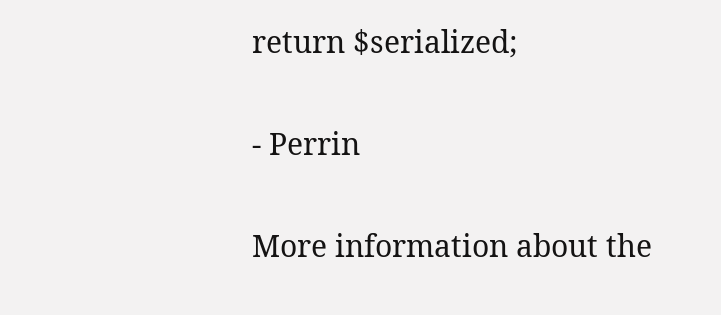return $serialized;

- Perrin

More information about the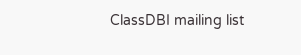ClassDBI mailing list